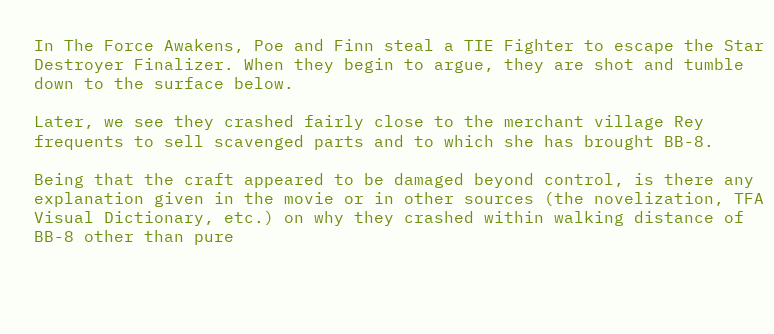In The Force Awakens, Poe and Finn steal a TIE Fighter to escape the Star Destroyer Finalizer. When they begin to argue, they are shot and tumble down to the surface below.

Later, we see they crashed fairly close to the merchant village Rey frequents to sell scavenged parts and to which she has brought BB-8.

Being that the craft appeared to be damaged beyond control, is there any explanation given in the movie or in other sources (the novelization, TFA Visual Dictionary, etc.) on why they crashed within walking distance of BB-8 other than pure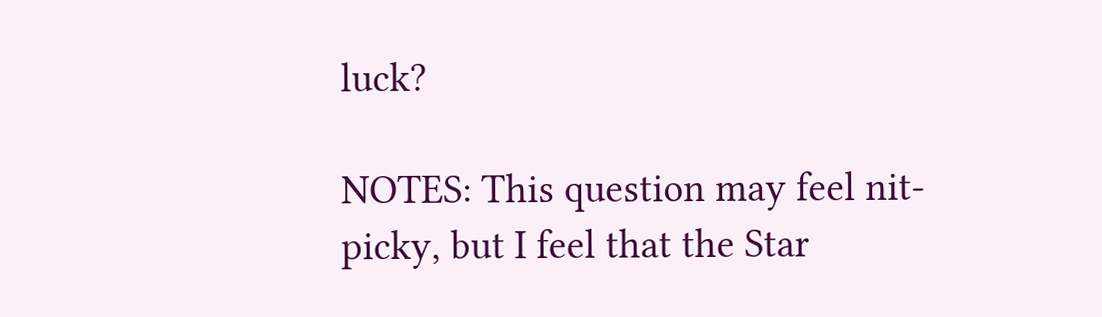luck?

NOTES: This question may feel nit-picky, but I feel that the Star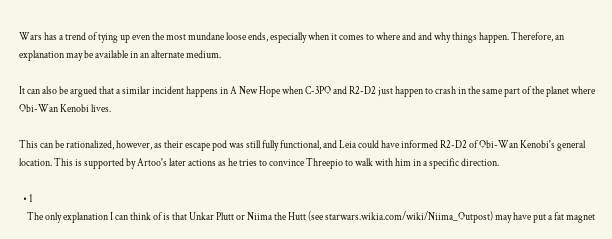Wars has a trend of tying up even the most mundane loose ends, especially when it comes to where and and why things happen. Therefore, an explanation may be available in an alternate medium.

It can also be argued that a similar incident happens in A New Hope when C-3PO and R2-D2 just happen to crash in the same part of the planet where Obi-Wan Kenobi lives.

This can be rationalized, however, as their escape pod was still fully functional, and Leia could have informed R2-D2 of Obi-Wan Kenobi's general location. This is supported by Artoo's later actions as he tries to convince Threepio to walk with him in a specific direction.

  • 1
    The only explanation I can think of is that Unkar Plutt or Niima the Hutt (see starwars.wikia.com/wiki/Niima_Outpost) may have put a fat magnet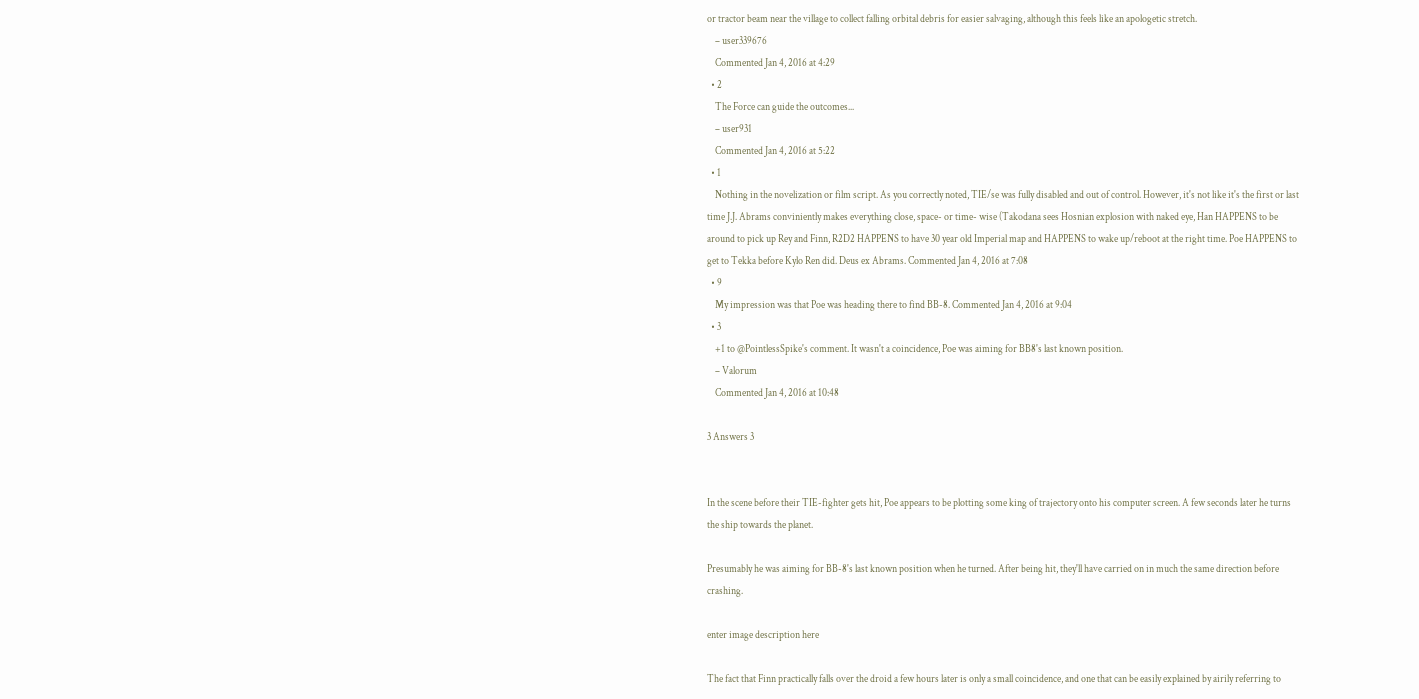or tractor beam near the village to collect falling orbital debris for easier salvaging, although this feels like an apologetic stretch.
    – user339676
    Commented Jan 4, 2016 at 4:29
  • 2
    The Force can guide the outcomes...
    – user931
    Commented Jan 4, 2016 at 5:22
  • 1
    Nothing in the novelization or film script. As you correctly noted, TIE/se was fully disabled and out of control. However, it's not like it's the first or last time J.J. Abrams conviniently makes everything close, space- or time- wise (Takodana sees Hosnian explosion with naked eye, Han HAPPENS to be around to pick up Rey and Finn, R2D2 HAPPENS to have 30 year old Imperial map and HAPPENS to wake up/reboot at the right time. Poe HAPPENS to get to Tekka before Kylo Ren did. Deus ex Abrams. Commented Jan 4, 2016 at 7:08
  • 9
    My impression was that Poe was heading there to find BB-8. Commented Jan 4, 2016 at 9:04
  • 3
    +1 to @PointlessSpike's comment. It wasn't a coincidence, Poe was aiming for BB8's last known position.
    – Valorum
    Commented Jan 4, 2016 at 10:48

3 Answers 3


In the scene before their TIE-fighter gets hit, Poe appears to be plotting some king of trajectory onto his computer screen. A few seconds later he turns the ship towards the planet.

Presumably he was aiming for BB-8's last known position when he turned. After being hit, they'll have carried on in much the same direction before crashing.

enter image description here

The fact that Finn practically falls over the droid a few hours later is only a small coincidence, and one that can be easily explained by airily referring to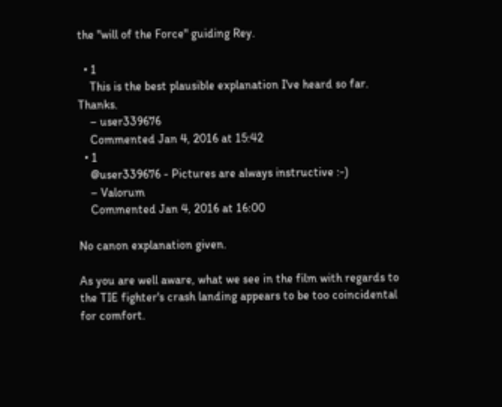the "will of the Force" guiding Rey.

  • 1
    This is the best plausible explanation I've heard so far. Thanks.
    – user339676
    Commented Jan 4, 2016 at 15:42
  • 1
    @user339676 - Pictures are always instructive :-)
    – Valorum
    Commented Jan 4, 2016 at 16:00

No canon explanation given.

As you are well aware, what we see in the film with regards to the TIE fighter's crash landing appears to be too coincidental for comfort.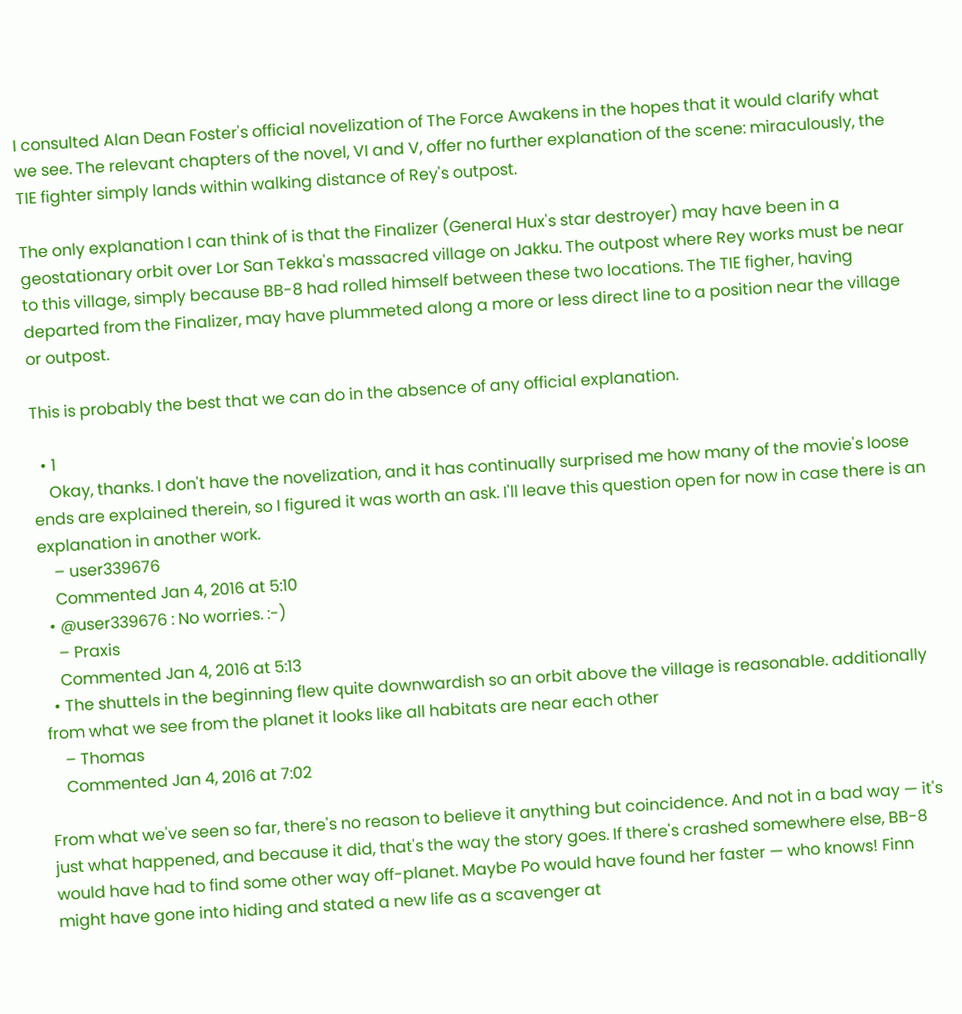I consulted Alan Dean Foster's official novelization of The Force Awakens in the hopes that it would clarify what we see. The relevant chapters of the novel, VI and V, offer no further explanation of the scene: miraculously, the TIE fighter simply lands within walking distance of Rey's outpost.

The only explanation I can think of is that the Finalizer (General Hux's star destroyer) may have been in a geostationary orbit over Lor San Tekka's massacred village on Jakku. The outpost where Rey works must be near to this village, simply because BB-8 had rolled himself between these two locations. The TIE figher, having departed from the Finalizer, may have plummeted along a more or less direct line to a position near the village or outpost.

This is probably the best that we can do in the absence of any official explanation.

  • 1
    Okay, thanks. I don't have the novelization, and it has continually surprised me how many of the movie's loose ends are explained therein, so I figured it was worth an ask. I'll leave this question open for now in case there is an explanation in another work.
    – user339676
    Commented Jan 4, 2016 at 5:10
  • @user339676 : No worries. :-)
    – Praxis
    Commented Jan 4, 2016 at 5:13
  • The shuttels in the beginning flew quite downwardish so an orbit above the village is reasonable. additionally from what we see from the planet it looks like all habitats are near each other
    – Thomas
    Commented Jan 4, 2016 at 7:02

From what we've seen so far, there's no reason to believe it anything but coincidence. And not in a bad way — it's just what happened, and because it did, that's the way the story goes. If there's crashed somewhere else, BB-8 would have had to find some other way off-planet. Maybe Po would have found her faster — who knows! Finn might have gone into hiding and stated a new life as a scavenger at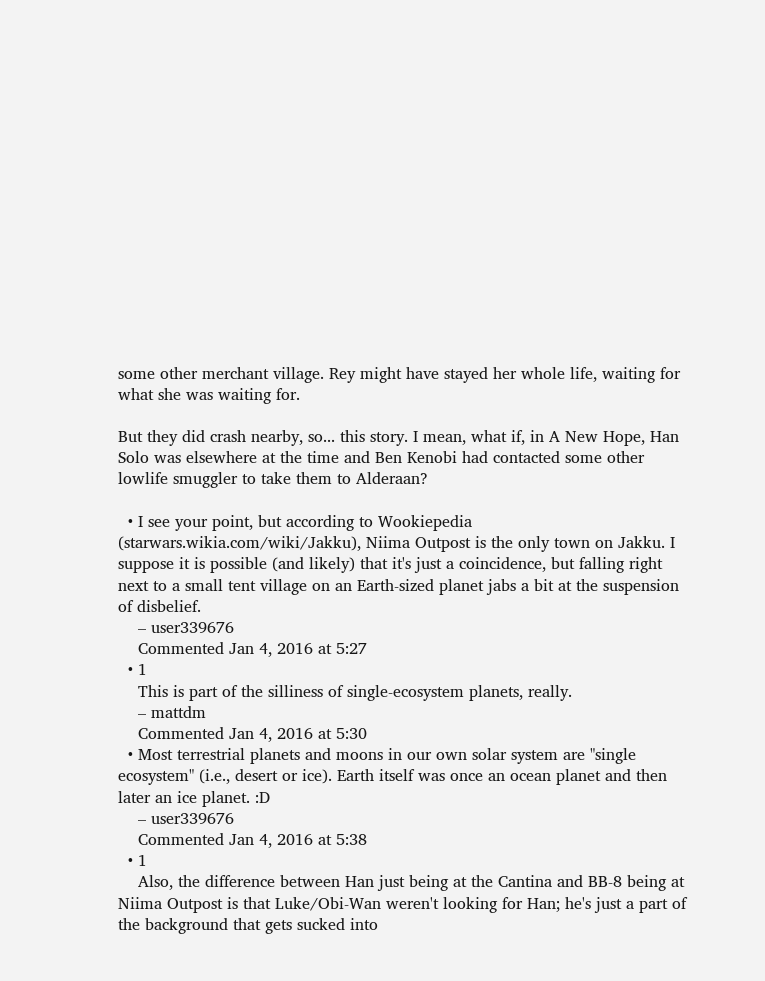some other merchant village. Rey might have stayed her whole life, waiting for what she was waiting for.

But they did crash nearby, so... this story. I mean, what if, in A New Hope, Han Solo was elsewhere at the time and Ben Kenobi had contacted some other lowlife smuggler to take them to Alderaan?

  • I see your point, but according to Wookiepedia (starwars.wikia.com/wiki/Jakku), Niima Outpost is the only town on Jakku. I suppose it is possible (and likely) that it's just a coincidence, but falling right next to a small tent village on an Earth-sized planet jabs a bit at the suspension of disbelief.
    – user339676
    Commented Jan 4, 2016 at 5:27
  • 1
    This is part of the silliness of single-ecosystem planets, really.
    – mattdm
    Commented Jan 4, 2016 at 5:30
  • Most terrestrial planets and moons in our own solar system are "single ecosystem" (i.e., desert or ice). Earth itself was once an ocean planet and then later an ice planet. :D
    – user339676
    Commented Jan 4, 2016 at 5:38
  • 1
    Also, the difference between Han just being at the Cantina and BB-8 being at Niima Outpost is that Luke/Obi-Wan weren't looking for Han; he's just a part of the background that gets sucked into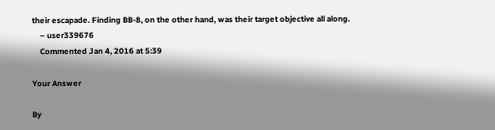their escapade. Finding BB-8, on the other hand, was their target objective all along.
    – user339676
    Commented Jan 4, 2016 at 5:39

Your Answer

By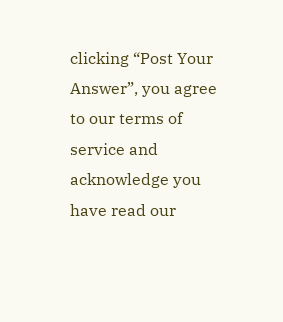clicking “Post Your Answer”, you agree to our terms of service and acknowledge you have read our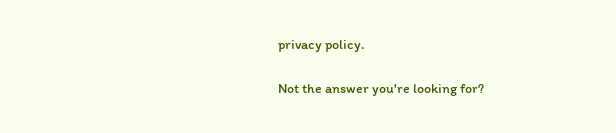privacy policy.

Not the answer you're looking for?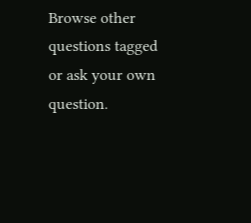Browse other questions tagged or ask your own question.